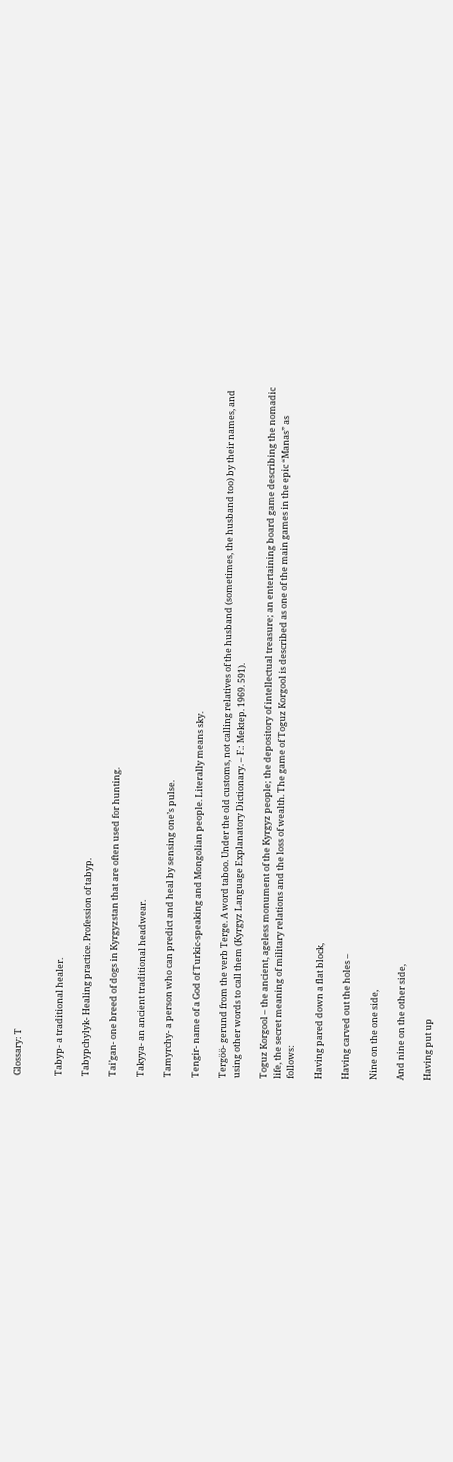Glossary: T


Tabyp- a traditional healer.

Tabypchylyk- Healing practice. Profession of tabyp.

Tai’gan- one breed of dogs in Kyrgyzstan that are often used for hunting.

Takyya- an ancient traditional headwear.

Tamyrchy- a person who can predict and heal by sensing one’s pulse.

Tengir- name of a God of Turkic-speaking and Mongolian people. Literally means sky.

Tergöö- gerund from the verb Terge. A word taboo. Under the old customs, not calling relatives of the husband (sometimes, the husband too) by their names, and using other words to call them (Kyrgyz Language Explanatory Dictionary. – F.: Mektep. 1969. 591).

Toguz Korgool – the ancient, ageless monument of the Kyrgyz people; the depository of intellectual treasure; an entertaining board game describing the nomadic life, the secret meaning of military relations and the loss of wealth. The game of Toguz Korgool is described as one of the main games in the epic “Manas” as follows:

Having pared down a flat block,

Having carved out the holes –

Nine on the one side,

And nine on the other side,

Having put up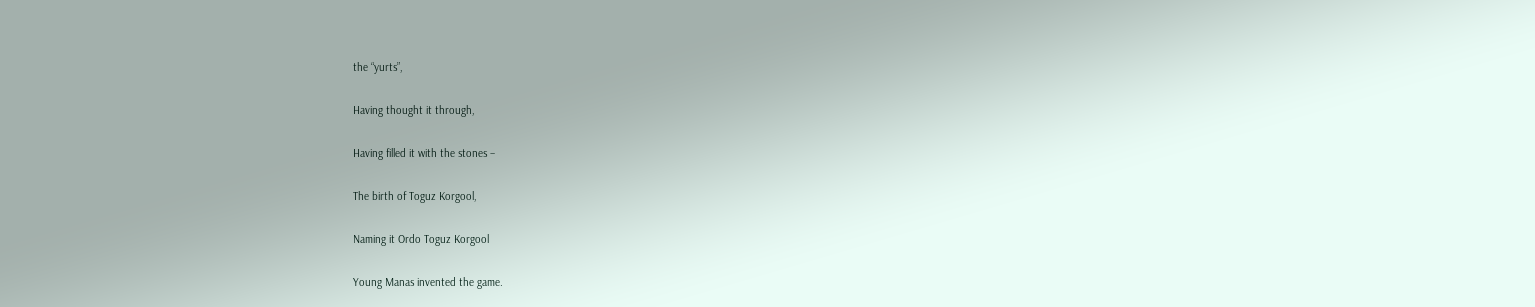the “yurts”,

Having thought it through,

Having filled it with the stones –

The birth of Toguz Korgool,

Naming it Ordo Toguz Korgool

Young Manas invented the game.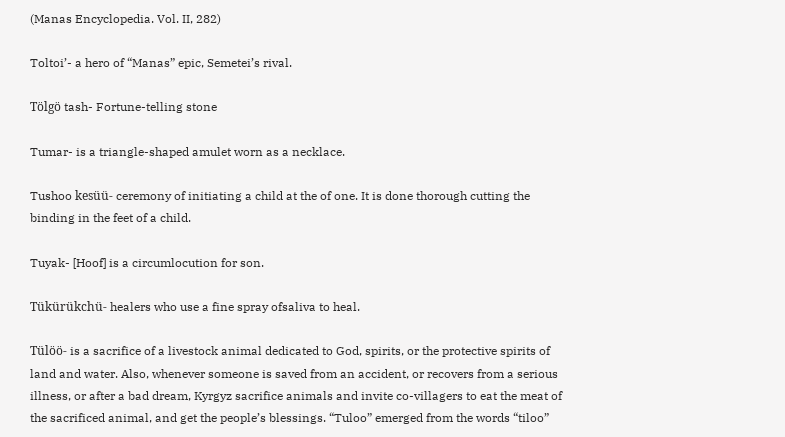(Manas Encyclopedia. Vol. II, 282)

Toltoi’- a hero of “Manas” epic, Semetei’s rival.

Tölgö tash- Fortune-telling stone

Tumar- is a triangle-shaped amulet worn as a necklace.

Tushoo kesüü- ceremony of initiating a child at the of one. It is done thorough cutting the binding in the feet of a child.

Tuyak- [Hoof] is a circumlocution for son.

Tükürükchü- healers who use a fine spray ofsaliva to heal.

Tülöö- is a sacrifice of a livestock animal dedicated to God, spirits, or the protective spirits of land and water. Also, whenever someone is saved from an accident, or recovers from a serious illness, or after a bad dream, Kyrgyz sacrifice animals and invite co-villagers to eat the meat of the sacrificed animal, and get the people’s blessings. “Tuloo” emerged from the words “tiloo”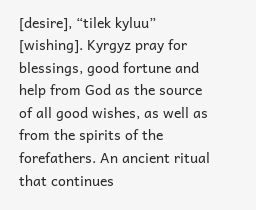[desire], “tilek kyluu” [wishing]. Kyrgyz pray for blessings, good fortune and help from God as the source of all good wishes, as well as from the spirits of the forefathers. An ancient ritual that continues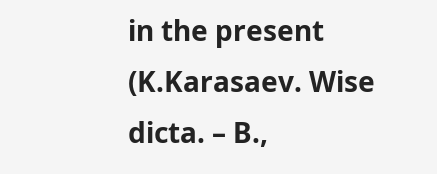in the present (K.Karasaev. Wise dicta. – B.,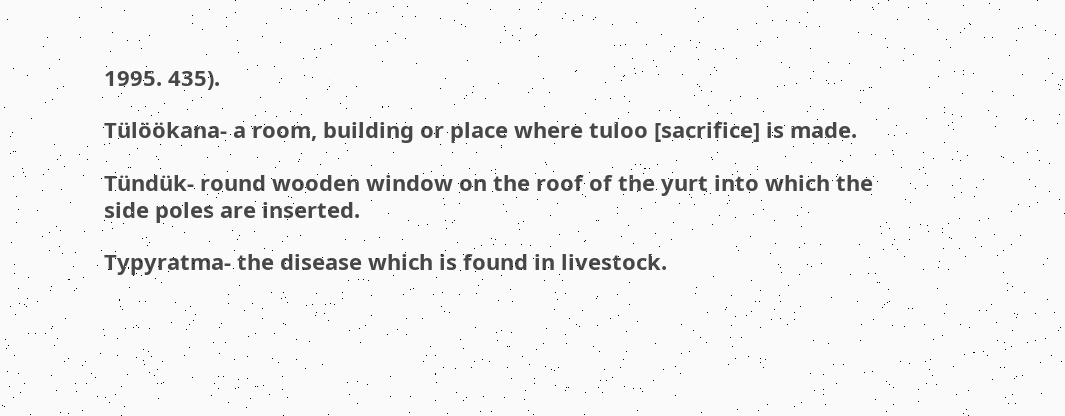1995. 435).

Tülöökana- a room, building or place where tuloo [sacrifice] is made.

Tündük- round wooden window on the roof of the yurt into which the side poles are inserted.

Typyratma- the disease which is found in livestock.